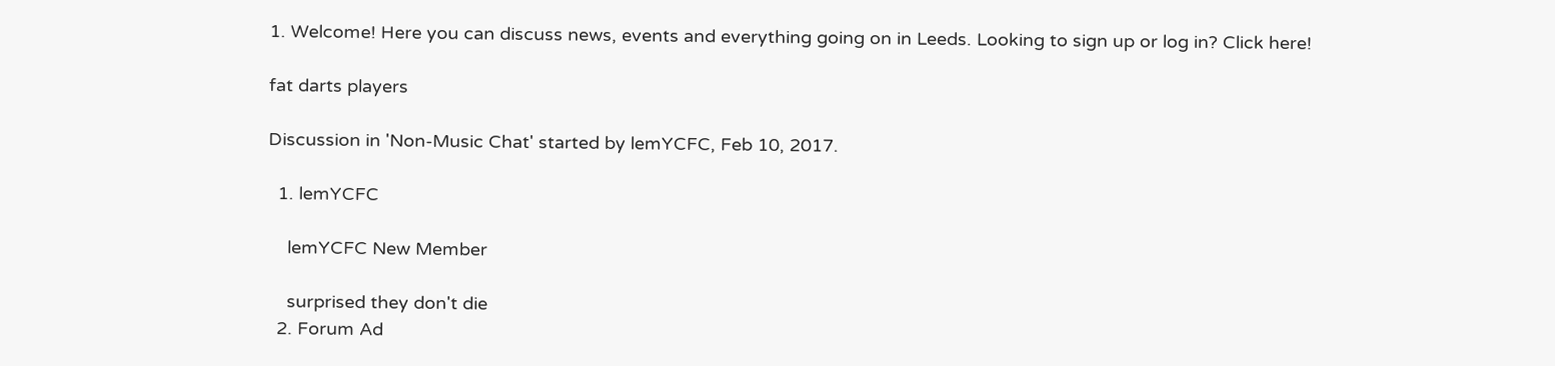1. Welcome! Here you can discuss news, events and everything going on in Leeds. Looking to sign up or log in? Click here!

fat darts players

Discussion in 'Non-Music Chat' started by lemYCFC, Feb 10, 2017.

  1. lemYCFC

    lemYCFC New Member

    surprised they don't die
  2. Forum Ad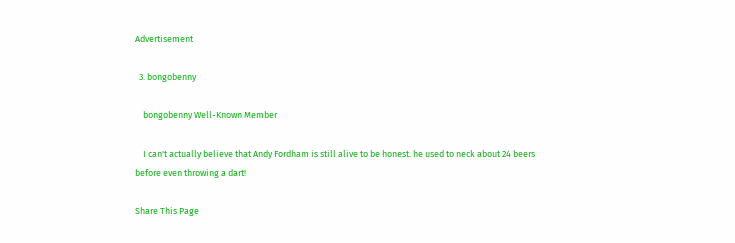Advertisement

  3. bongobenny

    bongobenny Well-Known Member

    I can't actually believe that Andy Fordham is still alive to be honest. he used to neck about 24 beers before even throwing a dart!

Share This Page